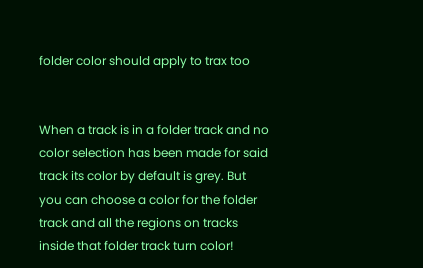folder color should apply to trax too


When a track is in a folder track and no color selection has been made for said track its color by default is grey. But you can choose a color for the folder track and all the regions on tracks inside that folder track turn color!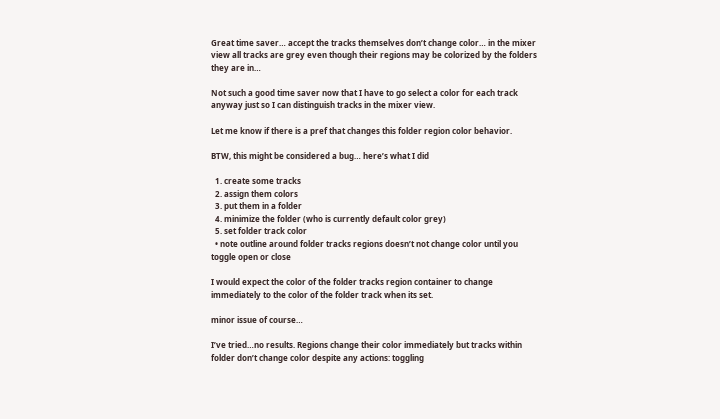Great time saver… accept the tracks themselves don’t change color… in the mixer view all tracks are grey even though their regions may be colorized by the folders they are in…

Not such a good time saver now that I have to go select a color for each track anyway just so I can distinguish tracks in the mixer view.

Let me know if there is a pref that changes this folder region color behavior.

BTW, this might be considered a bug… here’s what I did

  1. create some tracks
  2. assign them colors
  3. put them in a folder
  4. minimize the folder (who is currently default color grey)
  5. set folder track color
  • note outline around folder tracks regions doesn’t not change color until you toggle open or close

I would expect the color of the folder tracks region container to change immediately to the color of the folder track when its set.

minor issue of course…

I’ve tried…no results. Regions change their color immediately but tracks within folder don’t change color despite any actions: toggling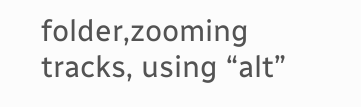folder,zooming tracks, using “alt”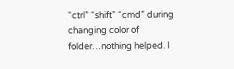“ctrl” “shift” “cmd” during changing color of folder…nothing helped. I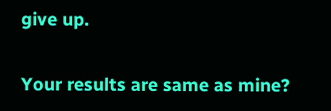give up.

Your results are same as mine?